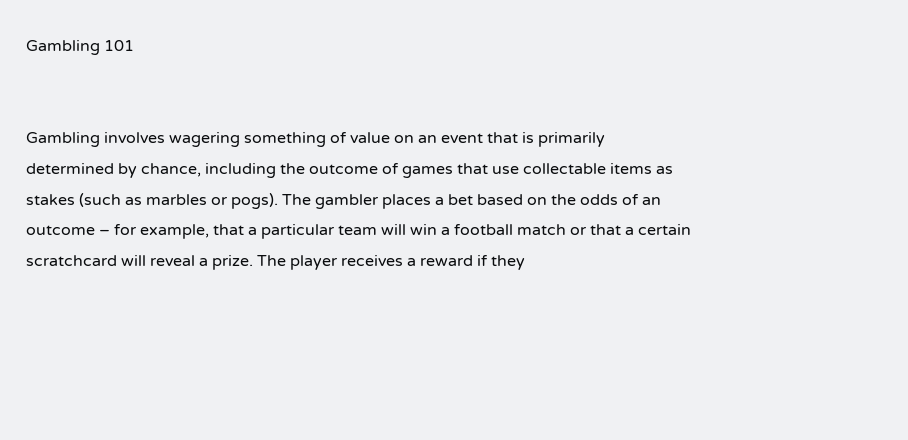Gambling 101


Gambling involves wagering something of value on an event that is primarily determined by chance, including the outcome of games that use collectable items as stakes (such as marbles or pogs). The gambler places a bet based on the odds of an outcome – for example, that a particular team will win a football match or that a certain scratchcard will reveal a prize. The player receives a reward if they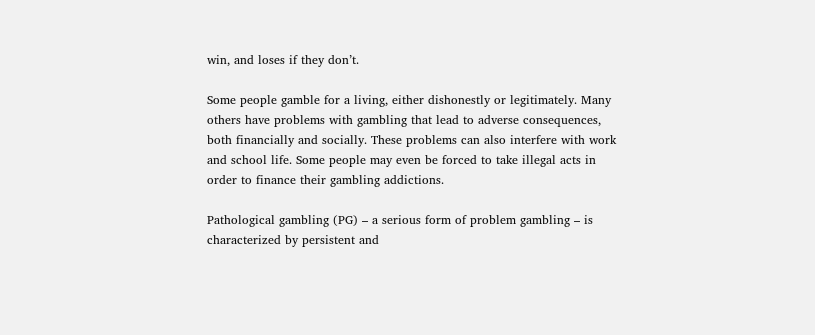win, and loses if they don’t.

Some people gamble for a living, either dishonestly or legitimately. Many others have problems with gambling that lead to adverse consequences, both financially and socially. These problems can also interfere with work and school life. Some people may even be forced to take illegal acts in order to finance their gambling addictions.

Pathological gambling (PG) – a serious form of problem gambling – is characterized by persistent and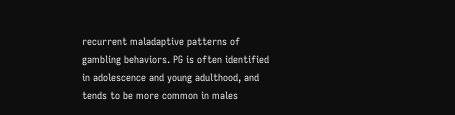recurrent maladaptive patterns of gambling behaviors. PG is often identified in adolescence and young adulthood, and tends to be more common in males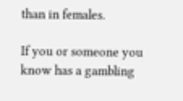than in females.

If you or someone you know has a gambling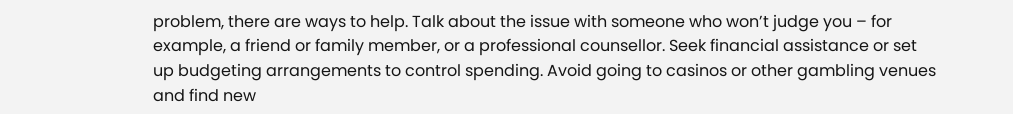problem, there are ways to help. Talk about the issue with someone who won’t judge you – for example, a friend or family member, or a professional counsellor. Seek financial assistance or set up budgeting arrangements to control spending. Avoid going to casinos or other gambling venues and find new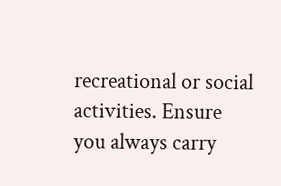recreational or social activities. Ensure you always carry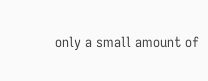only a small amount of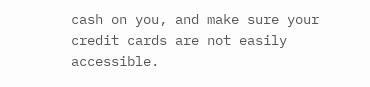cash on you, and make sure your credit cards are not easily accessible.